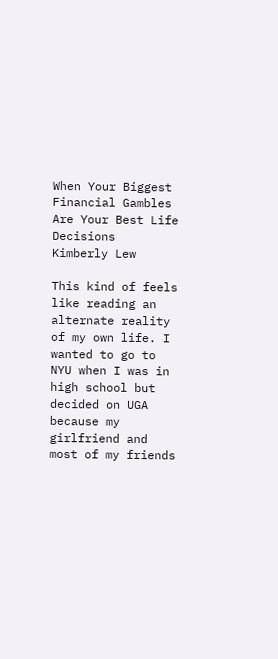When Your Biggest Financial Gambles Are Your Best Life Decisions
Kimberly Lew

This kind of feels like reading an alternate reality of my own life. I wanted to go to NYU when I was in high school but decided on UGA because my girlfriend and most of my friends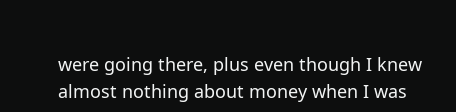were going there, plus even though I knew almost nothing about money when I was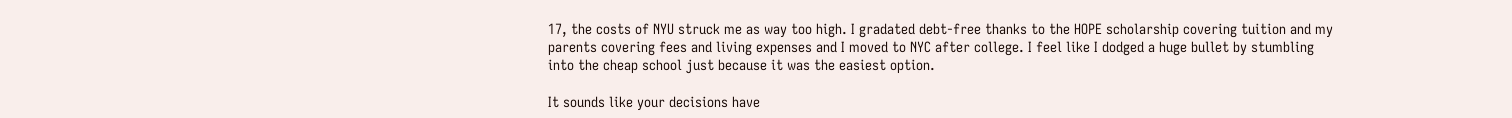17, the costs of NYU struck me as way too high. I gradated debt-free thanks to the HOPE scholarship covering tuition and my parents covering fees and living expenses and I moved to NYC after college. I feel like I dodged a huge bullet by stumbling into the cheap school just because it was the easiest option.

It sounds like your decisions have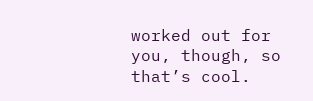worked out for you, though, so that’s cool.